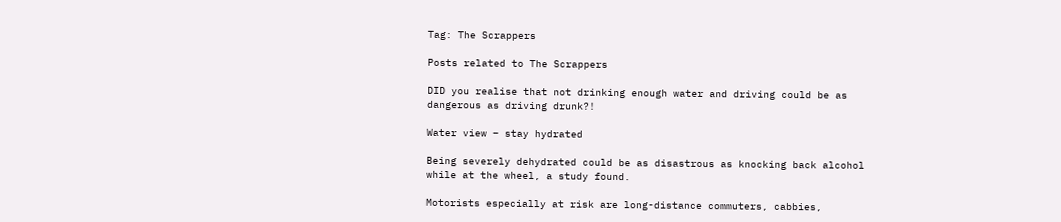Tag: The Scrappers

Posts related to The Scrappers

DID you realise that not drinking enough water and driving could be as dangerous as driving drunk?!

Water view – stay hydrated

Being severely dehydrated could be as disastrous as knocking back alcohol while at the wheel, a study found.

Motorists especially at risk are long-distance commuters, cabbies,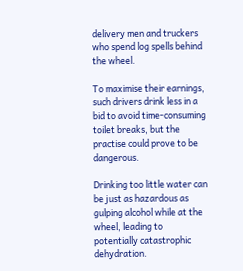delivery men and truckers who spend log spells behind the wheel.

To maximise their earnings, such drivers drink less in a bid to avoid time-consuming toilet breaks, but the practise could prove to be dangerous.

Drinking too little water can be just as hazardous as gulping alcohol while at the wheel, leading to potentially catastrophic dehydration.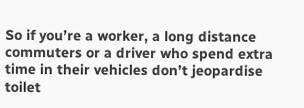So if you’re a worker, a long distance commuters or a driver who spend extra time in their vehicles don’t jeopardise toilet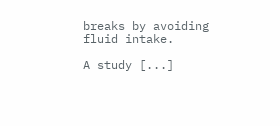breaks by avoiding fluid intake.

A study [...]